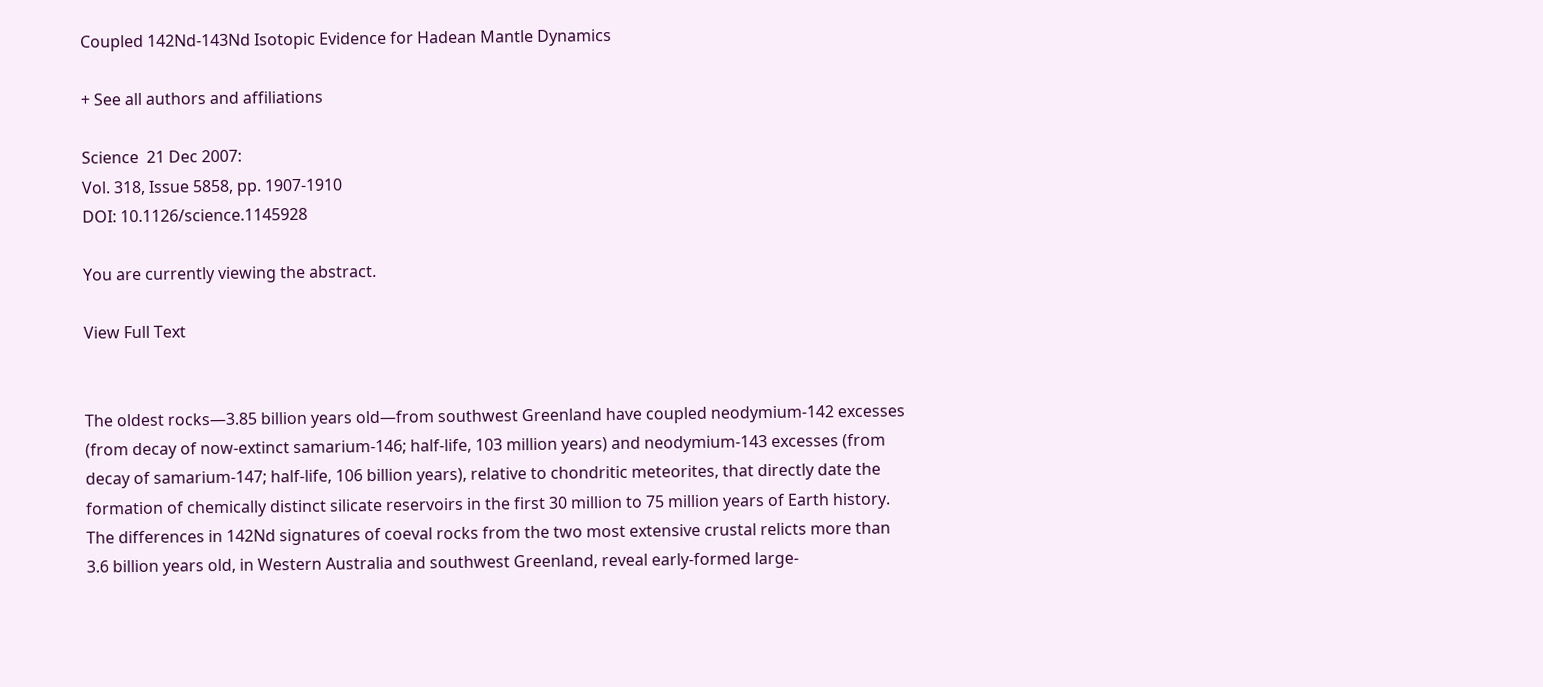Coupled 142Nd-143Nd Isotopic Evidence for Hadean Mantle Dynamics

+ See all authors and affiliations

Science  21 Dec 2007:
Vol. 318, Issue 5858, pp. 1907-1910
DOI: 10.1126/science.1145928

You are currently viewing the abstract.

View Full Text


The oldest rocks—3.85 billion years old—from southwest Greenland have coupled neodymium-142 excesses (from decay of now-extinct samarium-146; half-life, 103 million years) and neodymium-143 excesses (from decay of samarium-147; half-life, 106 billion years), relative to chondritic meteorites, that directly date the formation of chemically distinct silicate reservoirs in the first 30 million to 75 million years of Earth history. The differences in 142Nd signatures of coeval rocks from the two most extensive crustal relicts more than 3.6 billion years old, in Western Australia and southwest Greenland, reveal early-formed large-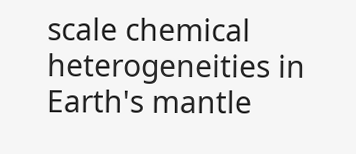scale chemical heterogeneities in Earth's mantle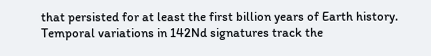that persisted for at least the first billion years of Earth history. Temporal variations in 142Nd signatures track the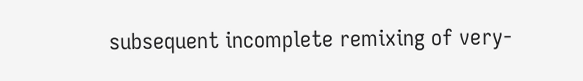subsequent incomplete remixing of very-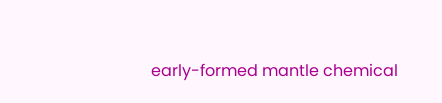early-formed mantle chemical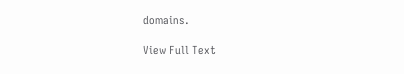domains.

View Full Text